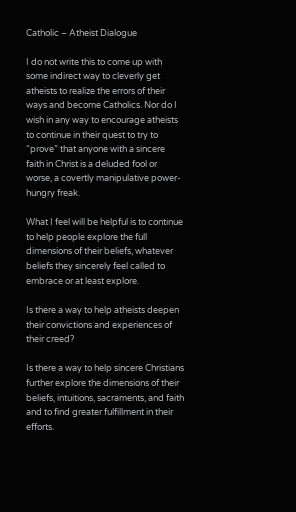Catholic – Atheist Dialogue

I do not write this to come up with some indirect way to cleverly get atheists to realize the errors of their ways and become Catholics. Nor do I wish in any way to encourage atheists to continue in their quest to try to “prove” that anyone with a sincere faith in Christ is a deluded fool or worse, a covertly manipulative power-hungry freak.

What I feel will be helpful is to continue to help people explore the full dimensions of their beliefs, whatever beliefs they sincerely feel called to embrace or at least explore.

Is there a way to help atheists deepen their convictions and experiences of their creed?

Is there a way to help sincere Christians further explore the dimensions of their beliefs, intuitions, sacraments, and faith and to find greater fulfillment in their efforts.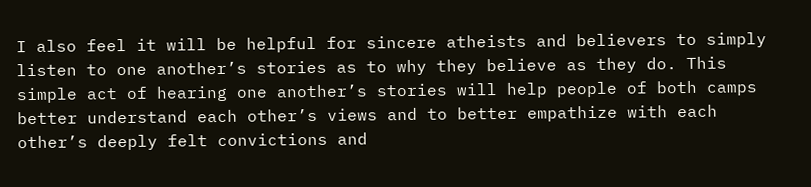I also feel it will be helpful for sincere atheists and believers to simply listen to one another’s stories as to why they believe as they do. This simple act of hearing one another’s stories will help people of both camps better understand each other’s views and to better empathize with each other’s deeply felt convictions and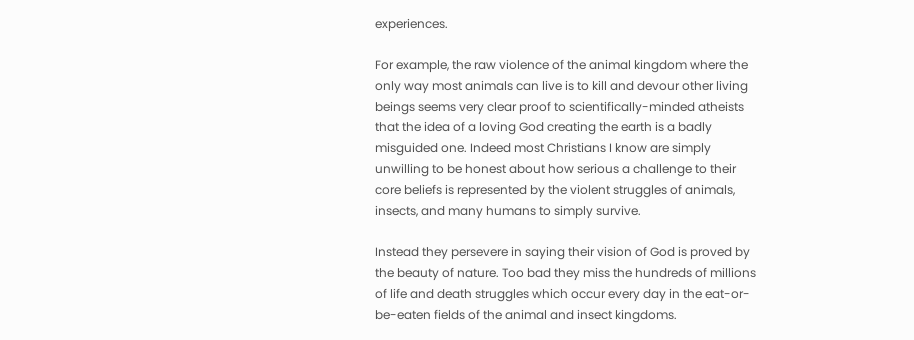experiences.

For example, the raw violence of the animal kingdom where the only way most animals can live is to kill and devour other living beings seems very clear proof to scientifically-minded atheists that the idea of a loving God creating the earth is a badly misguided one. Indeed most Christians I know are simply unwilling to be honest about how serious a challenge to their core beliefs is represented by the violent struggles of animals, insects, and many humans to simply survive.

Instead they persevere in saying their vision of God is proved by the beauty of nature. Too bad they miss the hundreds of millions of life and death struggles which occur every day in the eat-or-be-eaten fields of the animal and insect kingdoms.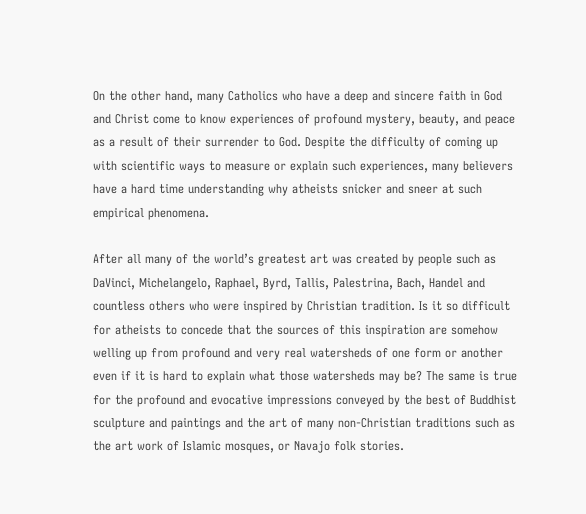On the other hand, many Catholics who have a deep and sincere faith in God and Christ come to know experiences of profound mystery, beauty, and peace as a result of their surrender to God. Despite the difficulty of coming up with scientific ways to measure or explain such experiences, many believers have a hard time understanding why atheists snicker and sneer at such empirical phenomena.

After all many of the world’s greatest art was created by people such as DaVinci, Michelangelo, Raphael, Byrd, Tallis, Palestrina, Bach, Handel and countless others who were inspired by Christian tradition. Is it so difficult for atheists to concede that the sources of this inspiration are somehow welling up from profound and very real watersheds of one form or another even if it is hard to explain what those watersheds may be? The same is true for the profound and evocative impressions conveyed by the best of Buddhist sculpture and paintings and the art of many non-Christian traditions such as the art work of Islamic mosques, or Navajo folk stories.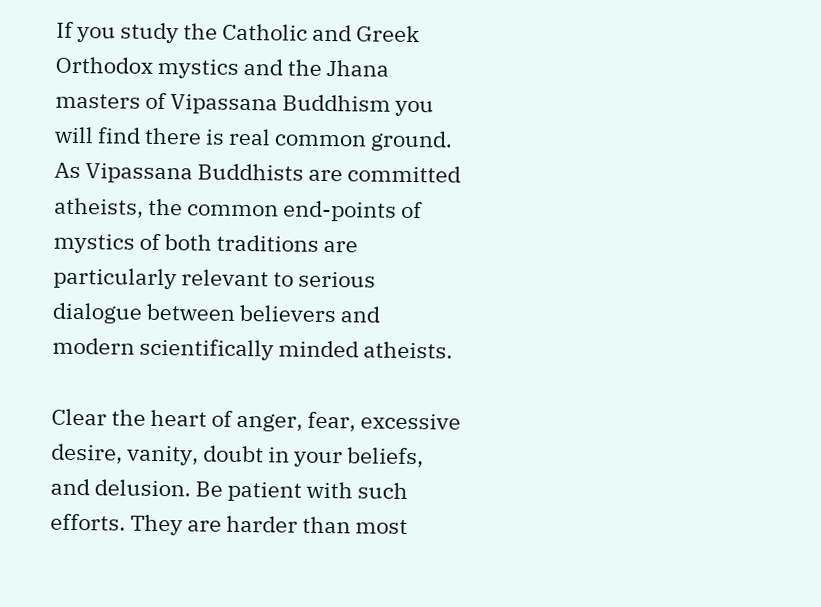If you study the Catholic and Greek Orthodox mystics and the Jhana masters of Vipassana Buddhism you will find there is real common ground. As Vipassana Buddhists are committed atheists, the common end-points of mystics of both traditions are particularly relevant to serious dialogue between believers and modern scientifically minded atheists.

Clear the heart of anger, fear, excessive desire, vanity, doubt in your beliefs, and delusion. Be patient with such efforts. They are harder than most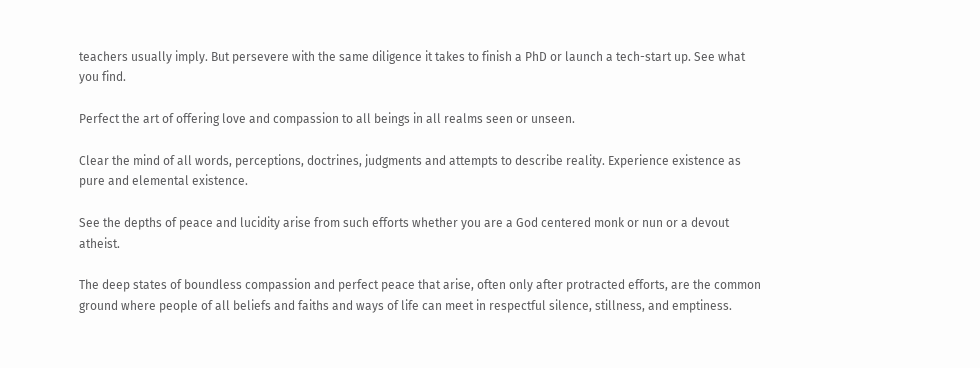teachers usually imply. But persevere with the same diligence it takes to finish a PhD or launch a tech-start up. See what you find.

Perfect the art of offering love and compassion to all beings in all realms seen or unseen.

Clear the mind of all words, perceptions, doctrines, judgments and attempts to describe reality. Experience existence as pure and elemental existence.

See the depths of peace and lucidity arise from such efforts whether you are a God centered monk or nun or a devout atheist.

The deep states of boundless compassion and perfect peace that arise, often only after protracted efforts, are the common ground where people of all beliefs and faiths and ways of life can meet in respectful silence, stillness, and emptiness.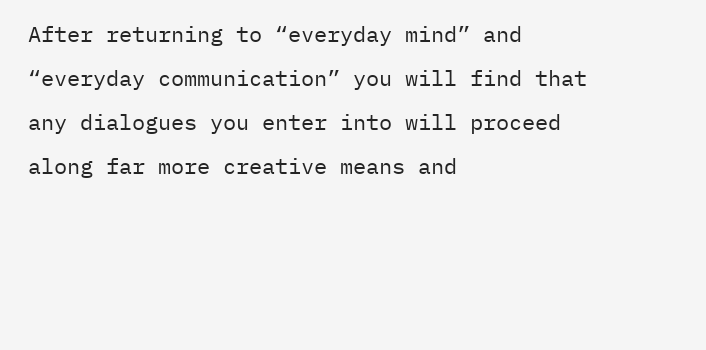After returning to “everyday mind” and “everyday communication” you will find that any dialogues you enter into will proceed along far more creative means and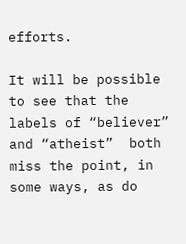efforts.

It will be possible to see that the labels of “believer” and “atheist”  both miss the point, in some ways, as do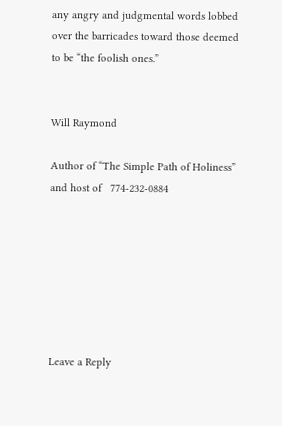any angry and judgmental words lobbed over the barricades toward those deemed to be “the foolish ones.”


Will Raymond

Author of “The Simple Path of Holiness” and host of   774-232-0884







Leave a Reply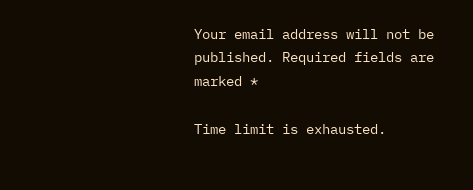Your email address will not be published. Required fields are marked *

Time limit is exhausted.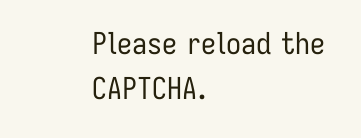Please reload the CAPTCHA.